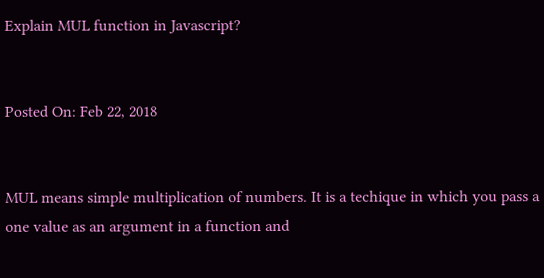Explain MUL function in Javascript?


Posted On: Feb 22, 2018


MUL means simple multiplication of numbers. It is a techique in which you pass a one value as an argument in a function and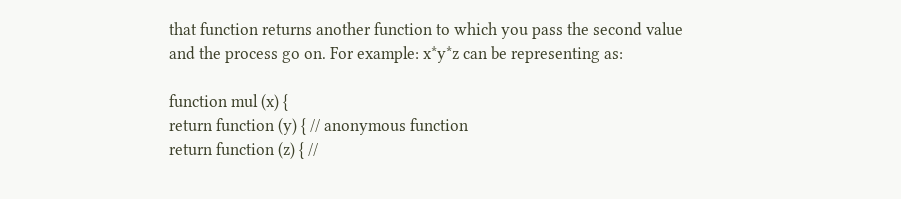that function returns another function to which you pass the second value and the process go on. For example: x*y*z can be representing as:

function mul (x) {
return function (y) { // anonymous function
return function (z) { //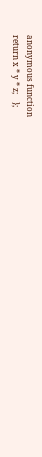anonymous function
return x * y * z;    };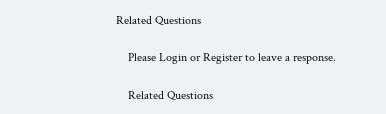Related Questions

    Please Login or Register to leave a response.

    Related Questions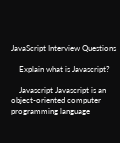JavaScript Interview Questions

    Explain what is Javascript?

    Javascript Javascript is an object-oriented computer programming language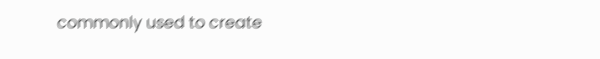commonly used to create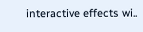interactive effects wi..